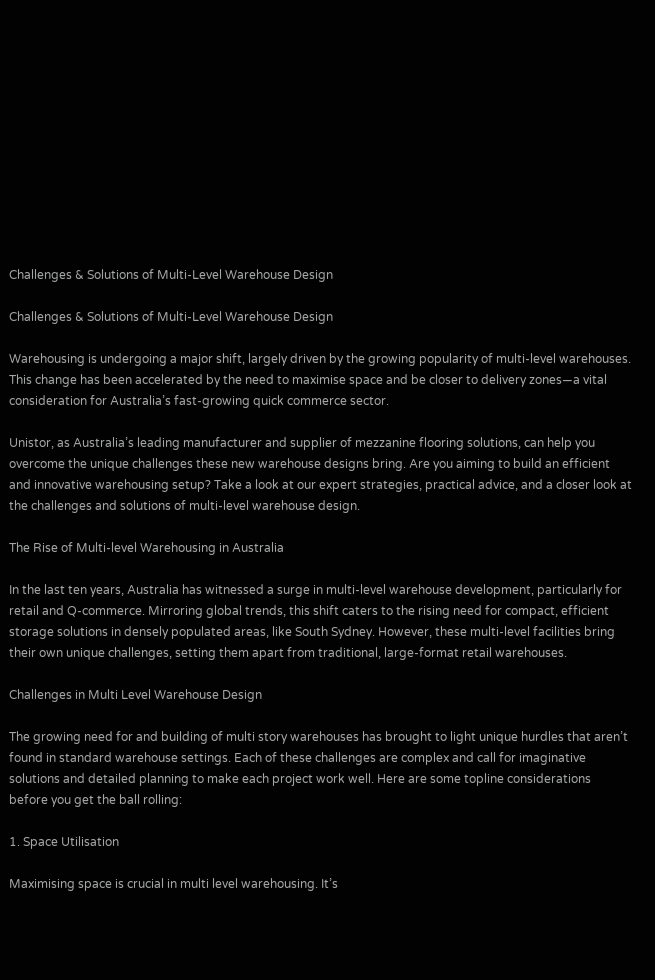Challenges & Solutions of Multi-Level Warehouse Design

Challenges & Solutions of Multi-Level Warehouse Design

Warehousing is undergoing a major shift, largely driven by the growing popularity of multi-level warehouses. This change has been accelerated by the need to maximise space and be closer to delivery zones—a vital consideration for Australia’s fast-growing quick commerce sector.

Unistor, as Australia’s leading manufacturer and supplier of mezzanine flooring solutions, can help you overcome the unique challenges these new warehouse designs bring. Are you aiming to build an efficient and innovative warehousing setup? Take a look at our expert strategies, practical advice, and a closer look at the challenges and solutions of multi-level warehouse design.

The Rise of Multi-level Warehousing in Australia

In the last ten years, Australia has witnessed a surge in multi-level warehouse development, particularly for retail and Q-commerce. Mirroring global trends, this shift caters to the rising need for compact, efficient storage solutions in densely populated areas, like South Sydney. However, these multi-level facilities bring their own unique challenges, setting them apart from traditional, large-format retail warehouses.

Challenges in Multi Level Warehouse Design

The growing need for and building of multi story warehouses has brought to light unique hurdles that aren’t found in standard warehouse settings. Each of these challenges are complex and call for imaginative solutions and detailed planning to make each project work well. Here are some topline considerations before you get the ball rolling:

1. Space Utilisation

Maximising space is crucial in multi level warehousing. It’s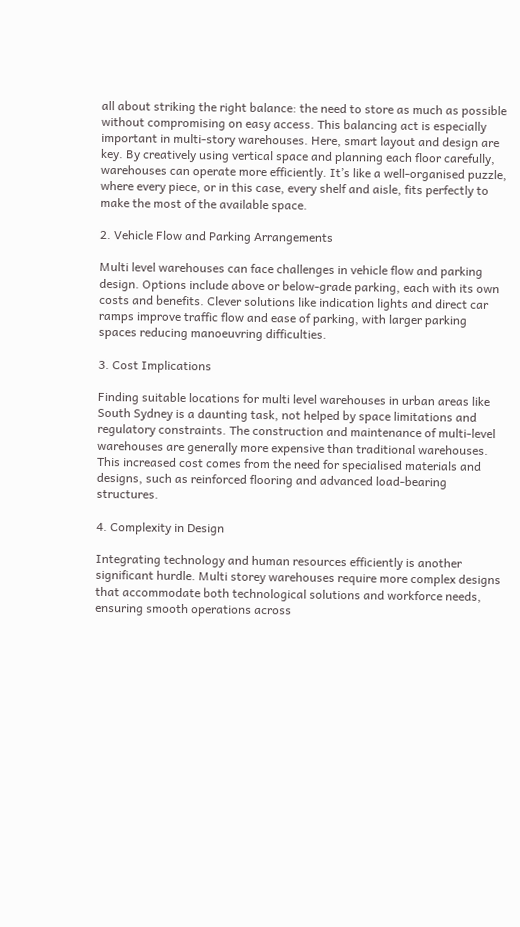all about striking the right balance: the need to store as much as possible without compromising on easy access. This balancing act is especially important in multi-story warehouses. Here, smart layout and design are key. By creatively using vertical space and planning each floor carefully, warehouses can operate more efficiently. It’s like a well-organised puzzle, where every piece, or in this case, every shelf and aisle, fits perfectly to make the most of the available space.

2. Vehicle Flow and Parking Arrangements

Multi level warehouses can face challenges in vehicle flow and parking design. Options include above or below-grade parking, each with its own costs and benefits. Clever solutions like indication lights and direct car ramps improve traffic flow and ease of parking, with larger parking spaces reducing manoeuvring difficulties.

3. Cost Implications

Finding suitable locations for multi level warehouses in urban areas like South Sydney is a daunting task, not helped by space limitations and regulatory constraints. The construction and maintenance of multi-level warehouses are generally more expensive than traditional warehouses. This increased cost comes from the need for specialised materials and designs, such as reinforced flooring and advanced load-bearing structures.

4. Complexity in Design

Integrating technology and human resources efficiently is another significant hurdle. Multi storey warehouses require more complex designs that accommodate both technological solutions and workforce needs, ensuring smooth operations across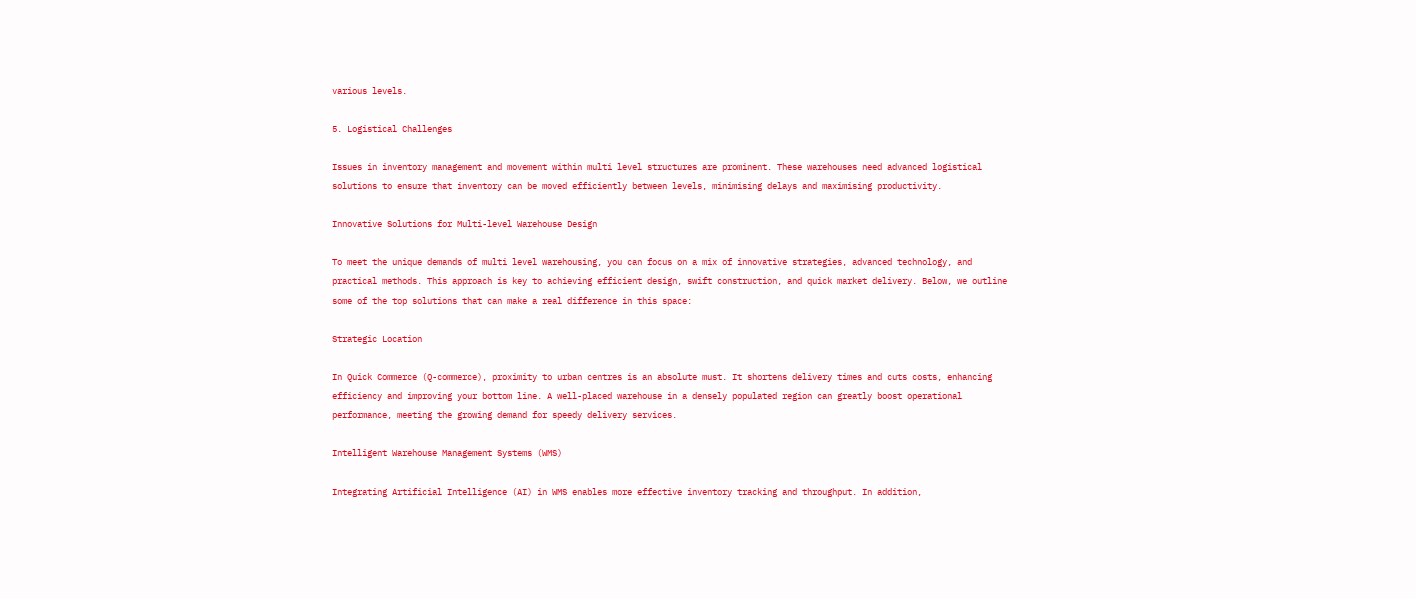various levels.

5. Logistical Challenges

Issues in inventory management and movement within multi level structures are prominent. These warehouses need advanced logistical solutions to ensure that inventory can be moved efficiently between levels, minimising delays and maximising productivity.

Innovative Solutions for Multi-level Warehouse Design

To meet the unique demands of multi level warehousing, you can focus on a mix of innovative strategies, advanced technology, and practical methods. This approach is key to achieving efficient design, swift construction, and quick market delivery. Below, we outline some of the top solutions that can make a real difference in this space:

Strategic Location

In Quick Commerce (Q-commerce), proximity to urban centres is an absolute must. It shortens delivery times and cuts costs, enhancing efficiency and improving your bottom line. A well-placed warehouse in a densely populated region can greatly boost operational performance, meeting the growing demand for speedy delivery services.

Intelligent Warehouse Management Systems (WMS)

Integrating Artificial Intelligence (AI) in WMS enables more effective inventory tracking and throughput. In addition,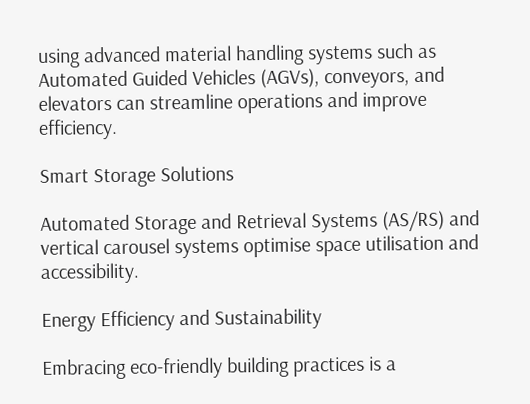using advanced material handling systems such as Automated Guided Vehicles (AGVs), conveyors, and elevators can streamline operations and improve efficiency.

Smart Storage Solutions

Automated Storage and Retrieval Systems (AS/RS) and vertical carousel systems optimise space utilisation and accessibility.

Energy Efficiency and Sustainability

Embracing eco-friendly building practices is a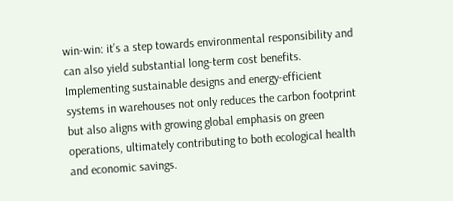win-win: it’s a step towards environmental responsibility and can also yield substantial long-term cost benefits. Implementing sustainable designs and energy-efficient systems in warehouses not only reduces the carbon footprint but also aligns with growing global emphasis on green operations, ultimately contributing to both ecological health and economic savings.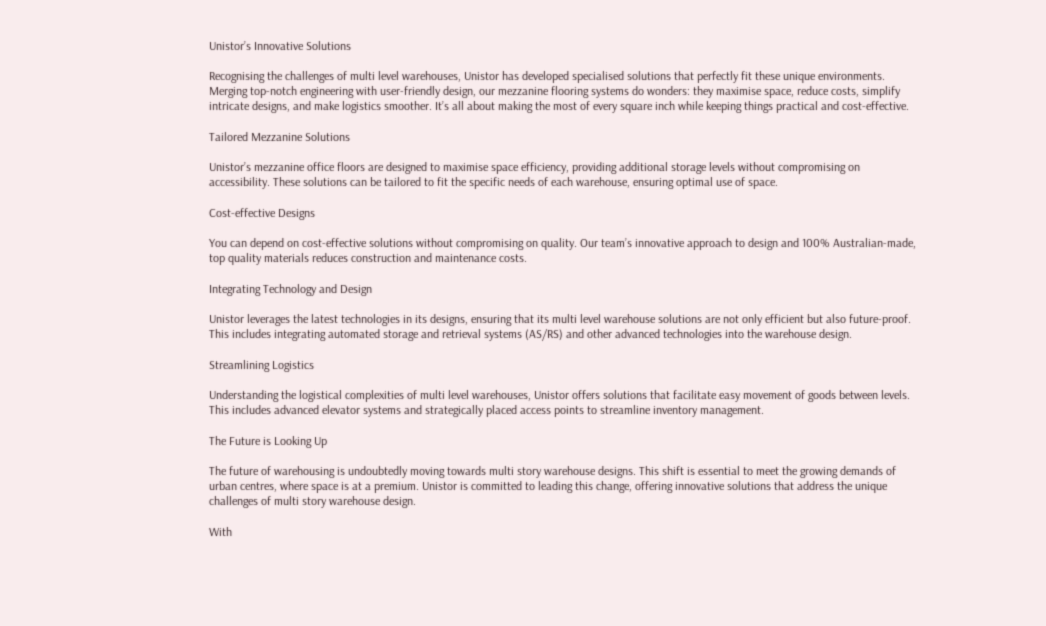Unistor’s Innovative Solutions

Recognising the challenges of multi level warehouses, Unistor has developed specialised solutions that perfectly fit these unique environments. Merging top-notch engineering with user-friendly design, our mezzanine flooring systems do wonders: they maximise space, reduce costs, simplify intricate designs, and make logistics smoother. It’s all about making the most of every square inch while keeping things practical and cost-effective.

Tailored Mezzanine Solutions

Unistor’s mezzanine office floors are designed to maximise space efficiency, providing additional storage levels without compromising on accessibility. These solutions can be tailored to fit the specific needs of each warehouse, ensuring optimal use of space.

Cost-effective Designs

You can depend on cost-effective solutions without compromising on quality. Our team’s innovative approach to design and 100% Australian-made, top quality materials reduces construction and maintenance costs.

Integrating Technology and Design

Unistor leverages the latest technologies in its designs, ensuring that its multi level warehouse solutions are not only efficient but also future-proof. This includes integrating automated storage and retrieval systems (AS/RS) and other advanced technologies into the warehouse design.

Streamlining Logistics

Understanding the logistical complexities of multi level warehouses, Unistor offers solutions that facilitate easy movement of goods between levels. This includes advanced elevator systems and strategically placed access points to streamline inventory management.

The Future is Looking Up

The future of warehousing is undoubtedly moving towards multi story warehouse designs. This shift is essential to meet the growing demands of urban centres, where space is at a premium. Unistor is committed to leading this change, offering innovative solutions that address the unique challenges of multi story warehouse design.

With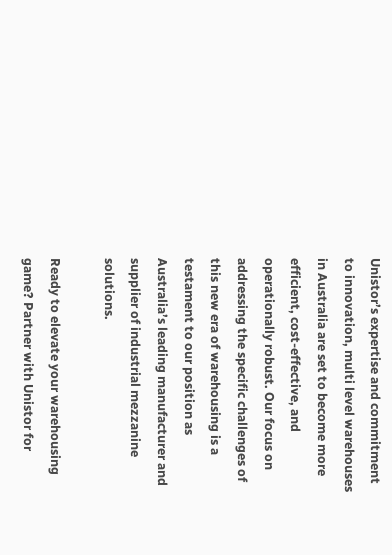Unistor’s expertise and commitment to innovation, multi level warehouses in Australia are set to become more efficient, cost-effective, and operationally robust. Our focus on addressing the specific challenges of this new era of warehousing is a testament to our position as Australia’s leading manufacturer and supplier of industrial mezzanine solutions.

Ready to elevate your warehousing game? Partner with Unistor for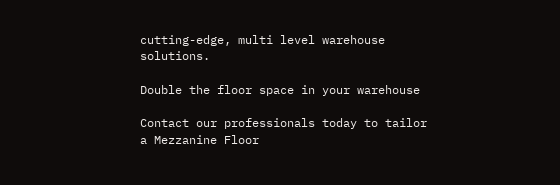cutting-edge, multi level warehouse solutions.

Double the floor space in your warehouse

Contact our professionals today to tailor a Mezzanine Floor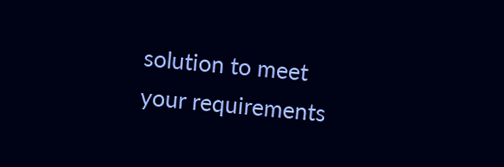solution to meet your requirements